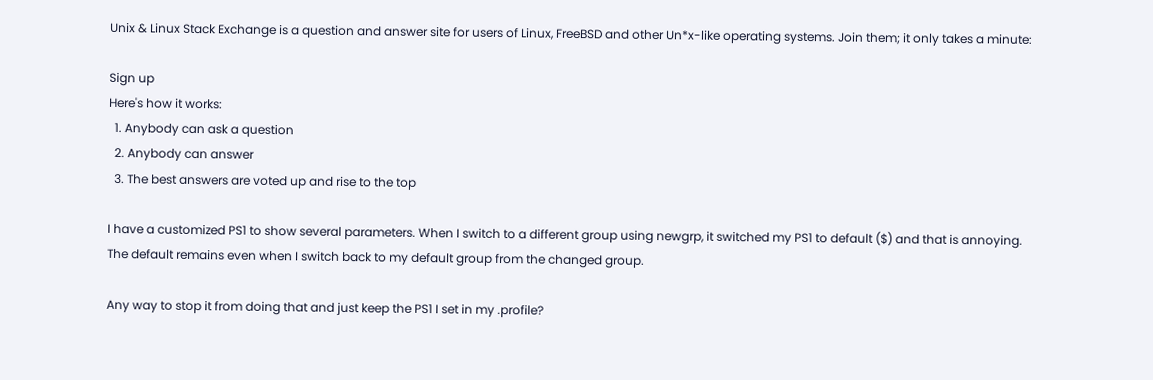Unix & Linux Stack Exchange is a question and answer site for users of Linux, FreeBSD and other Un*x-like operating systems. Join them; it only takes a minute:

Sign up
Here's how it works:
  1. Anybody can ask a question
  2. Anybody can answer
  3. The best answers are voted up and rise to the top

I have a customized PS1 to show several parameters. When I switch to a different group using newgrp, it switched my PS1 to default ($) and that is annoying. The default remains even when I switch back to my default group from the changed group.

Any way to stop it from doing that and just keep the PS1 I set in my .profile?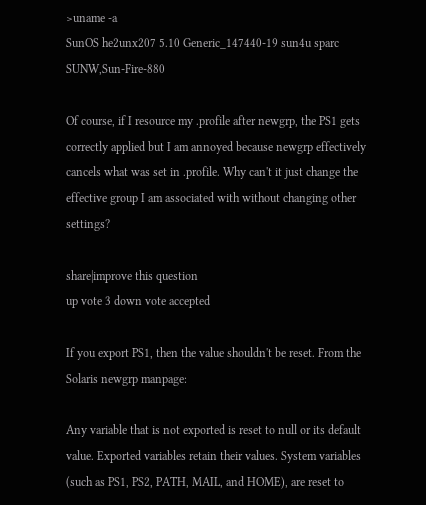>uname -a
SunOS he2unx207 5.10 Generic_147440-19 sun4u sparc SUNW,Sun-Fire-880

Of course, if I resource my .profile after newgrp, the PS1 gets correctly applied but I am annoyed because newgrp effectively cancels what was set in .profile. Why can't it just change the effective group I am associated with without changing other settings?

share|improve this question
up vote 3 down vote accepted

If you export PS1, then the value shouldn't be reset. From the Solaris newgrp manpage:

Any variable that is not exported is reset to null or its default value. Exported variables retain their values. System variables (such as PS1, PS2, PATH, MAIL, and HOME), are reset to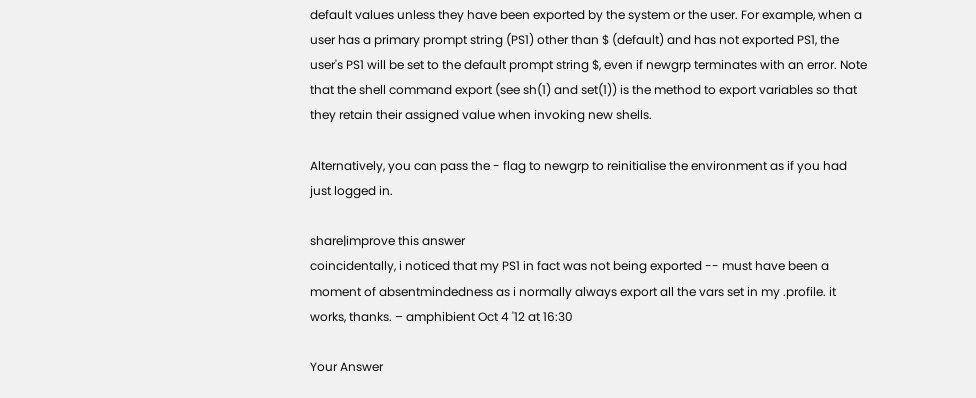default values unless they have been exported by the system or the user. For example, when a user has a primary prompt string (PS1) other than $ (default) and has not exported PS1, the user's PS1 will be set to the default prompt string $, even if newgrp terminates with an error. Note that the shell command export (see sh(1) and set(1)) is the method to export variables so that they retain their assigned value when invoking new shells.

Alternatively, you can pass the - flag to newgrp to reinitialise the environment as if you had just logged in.

share|improve this answer
coincidentally, i noticed that my PS1 in fact was not being exported -- must have been a moment of absentmindedness as i normally always export all the vars set in my .profile. it works, thanks. – amphibient Oct 4 '12 at 16:30

Your Answer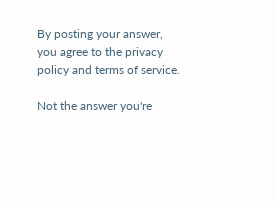By posting your answer, you agree to the privacy policy and terms of service.

Not the answer you're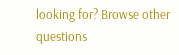looking for? Browse other questions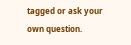tagged or ask your own question.